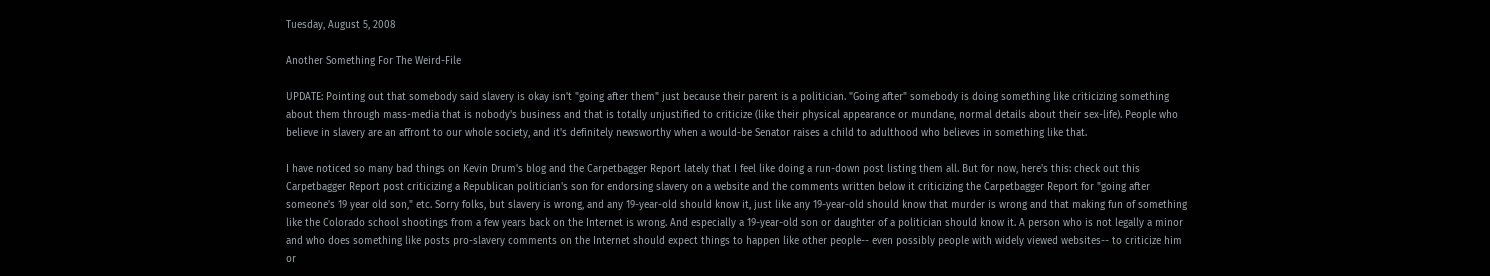Tuesday, August 5, 2008

Another Something For The Weird-File

UPDATE: Pointing out that somebody said slavery is okay isn't "going after them" just because their parent is a politician. "Going after" somebody is doing something like criticizing something about them through mass-media that is nobody's business and that is totally unjustified to criticize (like their physical appearance or mundane, normal details about their sex-life). People who believe in slavery are an affront to our whole society, and it's definitely newsworthy when a would-be Senator raises a child to adulthood who believes in something like that.

I have noticed so many bad things on Kevin Drum's blog and the Carpetbagger Report lately that I feel like doing a run-down post listing them all. But for now, here's this: check out this Carpetbagger Report post criticizing a Republican politician's son for endorsing slavery on a website and the comments written below it criticizing the Carpetbagger Report for "going after someone's 19 year old son," etc. Sorry folks, but slavery is wrong, and any 19-year-old should know it, just like any 19-year-old should know that murder is wrong and that making fun of something like the Colorado school shootings from a few years back on the Internet is wrong. And especially a 19-year-old son or daughter of a politician should know it. A person who is not legally a minor and who does something like posts pro-slavery comments on the Internet should expect things to happen like other people-- even possibly people with widely viewed websites-- to criticize him or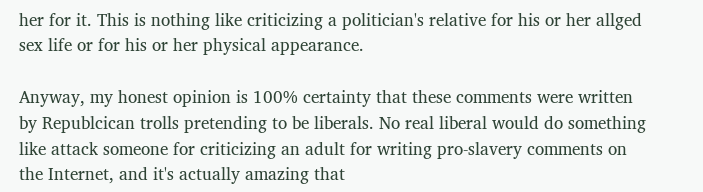her for it. This is nothing like criticizing a politician's relative for his or her allged sex life or for his or her physical appearance.

Anyway, my honest opinion is 100% certainty that these comments were written by Republcican trolls pretending to be liberals. No real liberal would do something like attack someone for criticizing an adult for writing pro-slavery comments on the Internet, and it's actually amazing that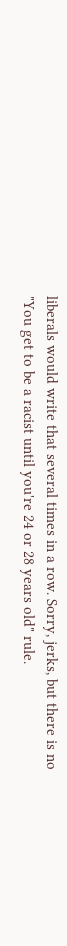liberals would write that several times in a row. Sorry, jerks, but there is no "You get to be a racist until you're 24 or 28 years old" rule.